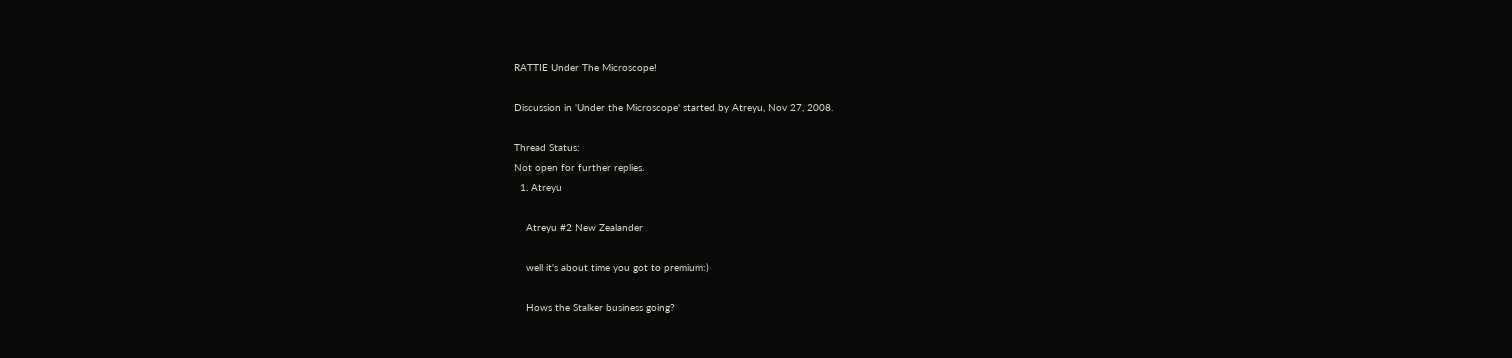RATTIE Under The Microscope!

Discussion in 'Under the Microscope' started by Atreyu, Nov 27, 2008.

Thread Status:
Not open for further replies.
  1. Atreyu

    Atreyu #2 New Zealander

    well it's about time you got to premium:)

    Hows the Stalker business going?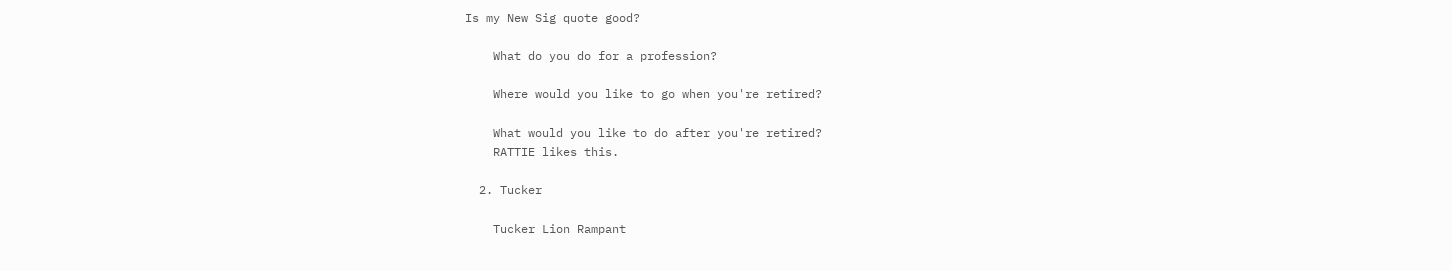Is my New Sig quote good?

    What do you do for a profession?

    Where would you like to go when you're retired?

    What would you like to do after you're retired?
    RATTIE likes this.

  2. Tucker

    Tucker Lion Rampant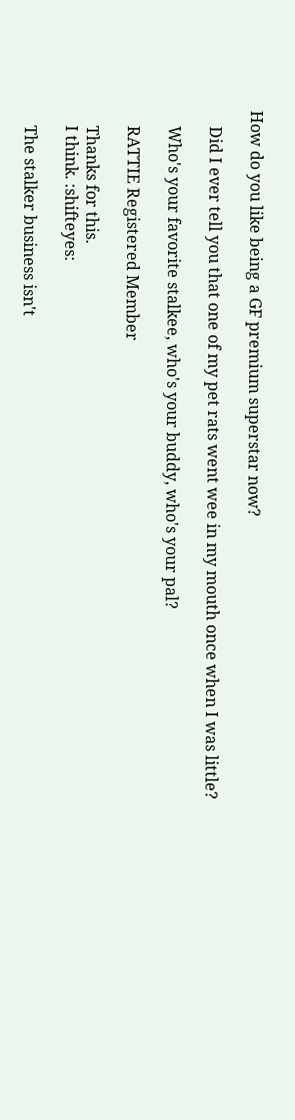How do you like being a GF premium superstar now?

    Did I ever tell you that one of my pet rats went wee in my mouth once when I was little?

    Who's your favorite stalkee, who's your buddy, who's your pal?

    RATTIE Registered Member

    Thanks for this.
    I think. :shifteyes:

    The stalker business isn't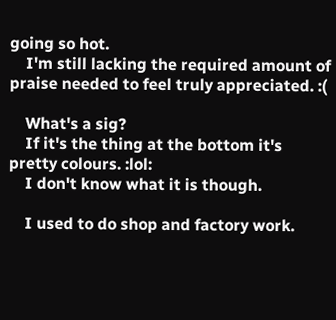going so hot.
    I'm still lacking the required amount of praise needed to feel truly appreciated. :(

    What's a sig?
    If it's the thing at the bottom it's pretty colours. :lol:
    I don't know what it is though.

    I used to do shop and factory work.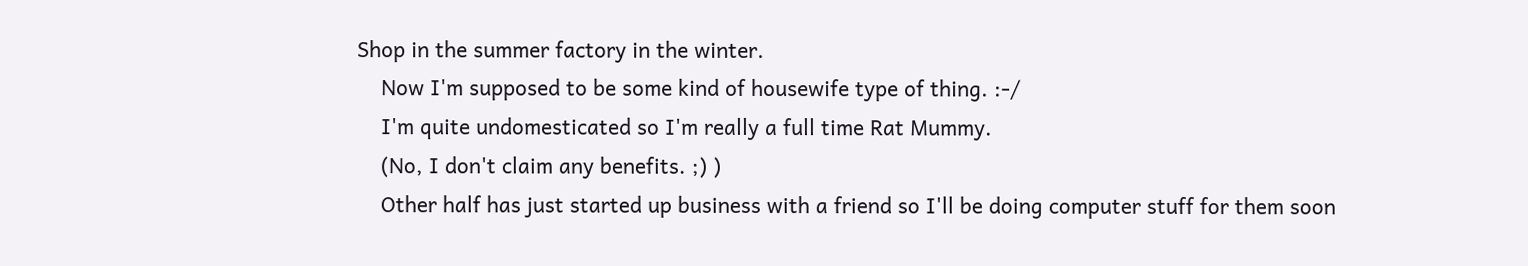Shop in the summer factory in the winter.
    Now I'm supposed to be some kind of housewife type of thing. :-/
    I'm quite undomesticated so I'm really a full time Rat Mummy.
    (No, I don't claim any benefits. ;) )
    Other half has just started up business with a friend so I'll be doing computer stuff for them soon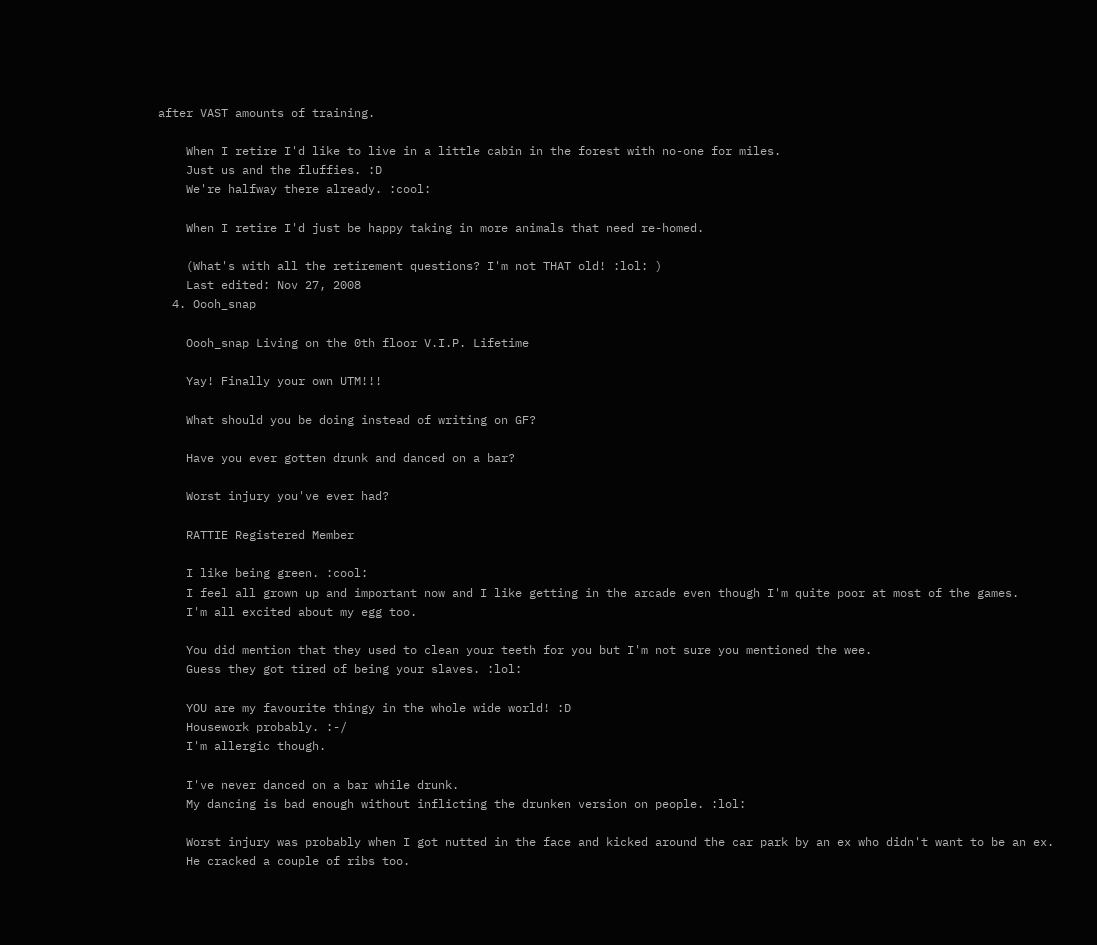after VAST amounts of training.

    When I retire I'd like to live in a little cabin in the forest with no-one for miles.
    Just us and the fluffies. :D
    We're halfway there already. :cool:

    When I retire I'd just be happy taking in more animals that need re-homed.

    (What's with all the retirement questions? I'm not THAT old! :lol: )
    Last edited: Nov 27, 2008
  4. Oooh_snap

    Oooh_snap Living on the 0th floor V.I.P. Lifetime

    Yay! Finally your own UTM!!!

    What should you be doing instead of writing on GF?

    Have you ever gotten drunk and danced on a bar?

    Worst injury you've ever had?

    RATTIE Registered Member

    I like being green. :cool:
    I feel all grown up and important now and I like getting in the arcade even though I'm quite poor at most of the games.
    I'm all excited about my egg too.

    You did mention that they used to clean your teeth for you but I'm not sure you mentioned the wee.
    Guess they got tired of being your slaves. :lol:

    YOU are my favourite thingy in the whole wide world! :D
    Housework probably. :-/
    I'm allergic though.

    I've never danced on a bar while drunk.
    My dancing is bad enough without inflicting the drunken version on people. :lol:

    Worst injury was probably when I got nutted in the face and kicked around the car park by an ex who didn't want to be an ex.
    He cracked a couple of ribs too.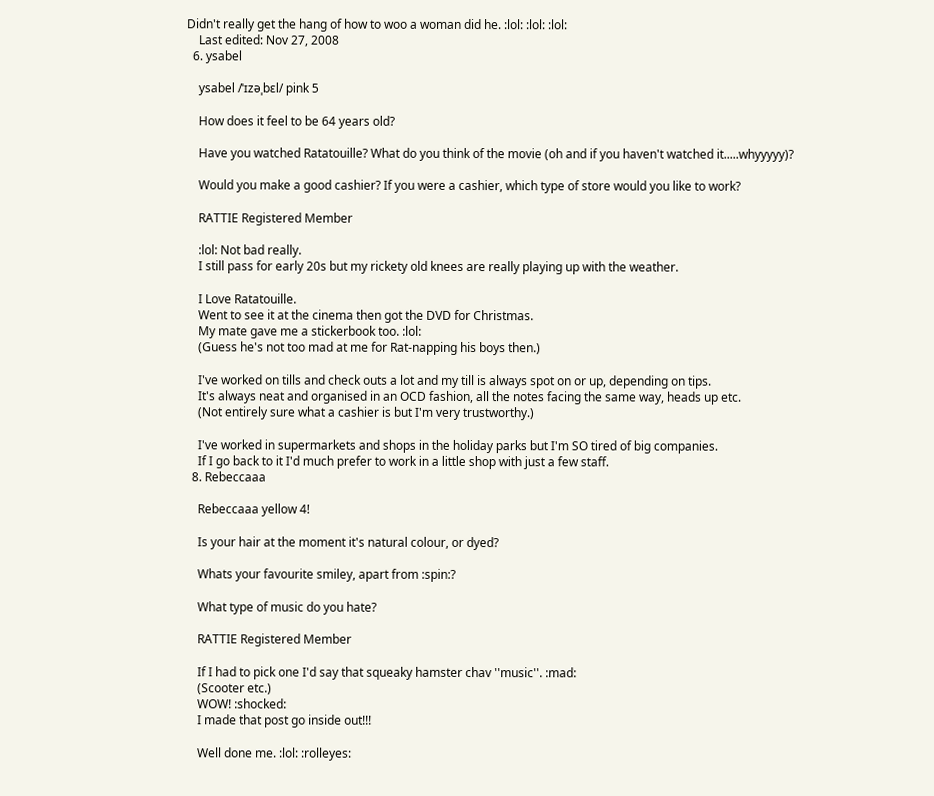Didn't really get the hang of how to woo a woman did he. :lol: :lol: :lol:
    Last edited: Nov 27, 2008
  6. ysabel

    ysabel /ˈɪzəˌbɛl/ pink 5

    How does it feel to be 64 years old?

    Have you watched Ratatouille? What do you think of the movie (oh and if you haven't watched it.....whyyyyy)?

    Would you make a good cashier? If you were a cashier, which type of store would you like to work?

    RATTIE Registered Member

    :lol: Not bad really.
    I still pass for early 20s but my rickety old knees are really playing up with the weather.

    I Love Ratatouille.
    Went to see it at the cinema then got the DVD for Christmas.
    My mate gave me a stickerbook too. :lol:
    (Guess he's not too mad at me for Rat-napping his boys then.)

    I've worked on tills and check outs a lot and my till is always spot on or up, depending on tips.
    It's always neat and organised in an OCD fashion, all the notes facing the same way, heads up etc.
    (Not entirely sure what a cashier is but I'm very trustworthy.)

    I've worked in supermarkets and shops in the holiday parks but I'm SO tired of big companies.
    If I go back to it I'd much prefer to work in a little shop with just a few staff.
  8. Rebeccaaa

    Rebeccaaa yellow 4!

    Is your hair at the moment it's natural colour, or dyed?

    Whats your favourite smiley, apart from :spin:?

    What type of music do you hate?

    RATTIE Registered Member

    If I had to pick one I'd say that squeaky hamster chav ''music''. :mad:
    (Scooter etc.)
    WOW! :shocked:
    I made that post go inside out!!!

    Well done me. :lol: :rolleyes: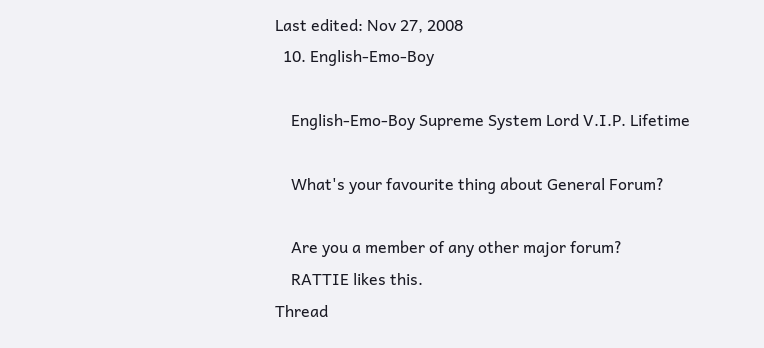Last edited: Nov 27, 2008
  10. English-Emo-Boy

    English-Emo-Boy Supreme System Lord V.I.P. Lifetime

    What's your favourite thing about General Forum?

    Are you a member of any other major forum?
    RATTIE likes this.
Thread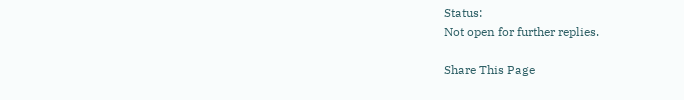Status:
Not open for further replies.

Share This Page